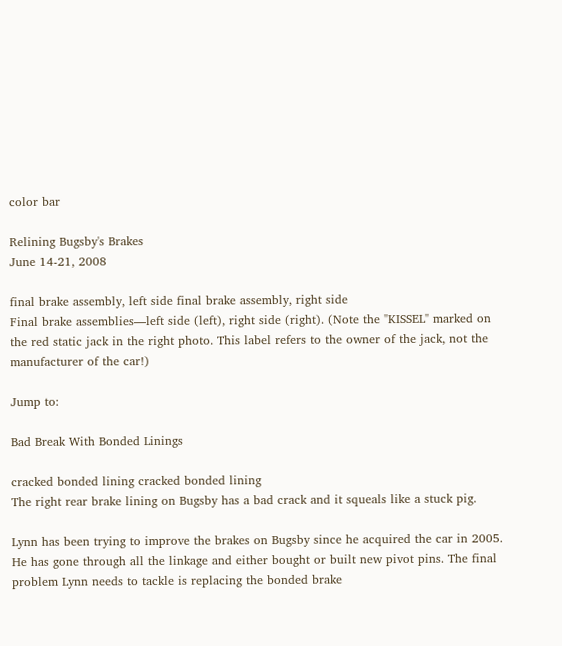color bar

Relining Bugsby's Brakes
June 14-21, 2008

final brake assembly, left side final brake assembly, right side
Final brake assemblies—left side (left), right side (right). (Note the "KISSEL" marked on the red static jack in the right photo. This label refers to the owner of the jack, not the manufacturer of the car!)

Jump to:

Bad Break With Bonded Linings

cracked bonded lining cracked bonded lining
The right rear brake lining on Bugsby has a bad crack and it squeals like a stuck pig.

Lynn has been trying to improve the brakes on Bugsby since he acquired the car in 2005. He has gone through all the linkage and either bought or built new pivot pins. The final problem Lynn needs to tackle is replacing the bonded brake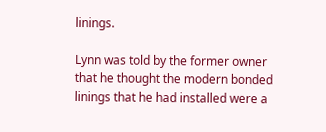linings.

Lynn was told by the former owner that he thought the modern bonded linings that he had installed were a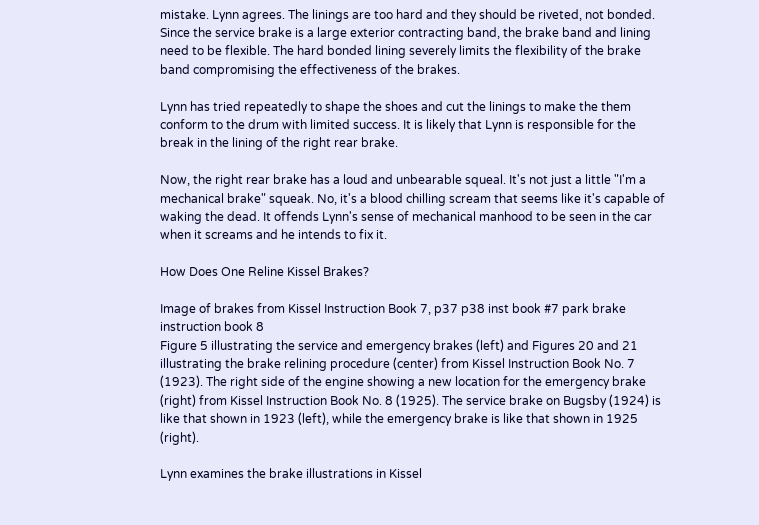mistake. Lynn agrees. The linings are too hard and they should be riveted, not bonded. Since the service brake is a large exterior contracting band, the brake band and lining need to be flexible. The hard bonded lining severely limits the flexibility of the brake band compromising the effectiveness of the brakes.

Lynn has tried repeatedly to shape the shoes and cut the linings to make the them conform to the drum with limited success. It is likely that Lynn is responsible for the break in the lining of the right rear brake.

Now, the right rear brake has a loud and unbearable squeal. It's not just a little "I'm a mechanical brake" squeak. No, it's a blood chilling scream that seems like it's capable of waking the dead. It offends Lynn's sense of mechanical manhood to be seen in the car when it screams and he intends to fix it.

How Does One Reline Kissel Brakes?

Image of brakes from Kissel Instruction Book 7, p37 p38 inst book #7 park brake instruction book 8
Figure 5 illustrating the service and emergency brakes (left) and Figures 20 and 21 illustrating the brake relining procedure (center) from Kissel Instruction Book No. 7 (1923). The right side of the engine showing a new location for the emergency brake (right) from Kissel Instruction Book No. 8 (1925). The service brake on Bugsby (1924) is like that shown in 1923 (left), while the emergency brake is like that shown in 1925 (right).

Lynn examines the brake illustrations in Kissel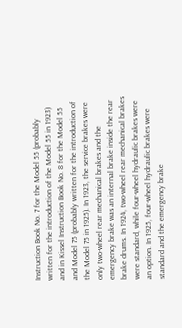Instruction Book No. 7 for the Model 55 (probably written for the introduction of the Model 55 in 1923) and in Kissel Instruction Book No. 8 for the Model 55 and Model 75 (probably written for the introduction of the Model 75 in 1925). In 1923, the service brakes were only two-wheel rear mechanical brakes and the emergency brake was an internal brake inside the rear brake drums. In 1924, two-wheel rear mechanical brakes were standard, while four-wheel hydraulic brakes were an option. In 1925, four-wheel hydraulic brakes were standard and the emergency brake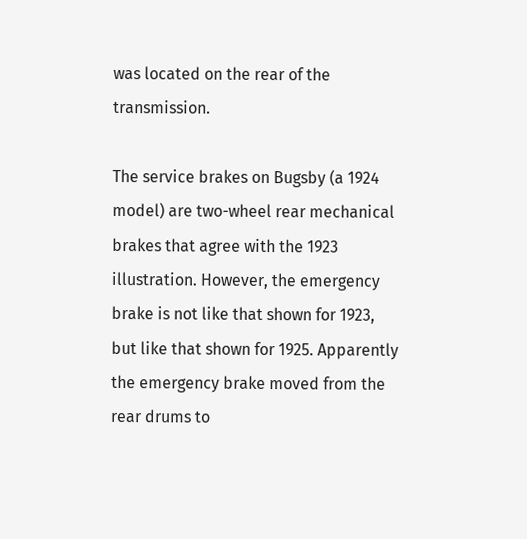was located on the rear of the transmission.

The service brakes on Bugsby (a 1924 model) are two-wheel rear mechanical brakes that agree with the 1923 illustration. However, the emergency brake is not like that shown for 1923, but like that shown for 1925. Apparently the emergency brake moved from the rear drums to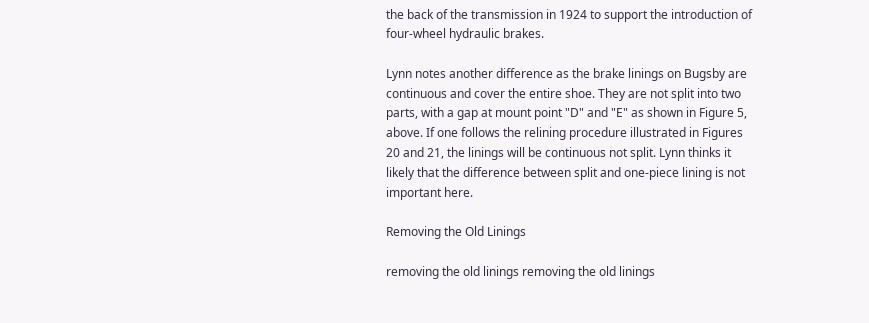the back of the transmission in 1924 to support the introduction of four-wheel hydraulic brakes.

Lynn notes another difference as the brake linings on Bugsby are continuous and cover the entire shoe. They are not split into two parts, with a gap at mount point "D" and "E" as shown in Figure 5, above. If one follows the relining procedure illustrated in Figures 20 and 21, the linings will be continuous not split. Lynn thinks it likely that the difference between split and one-piece lining is not important here.

Removing the Old Linings

removing the old linings removing the old linings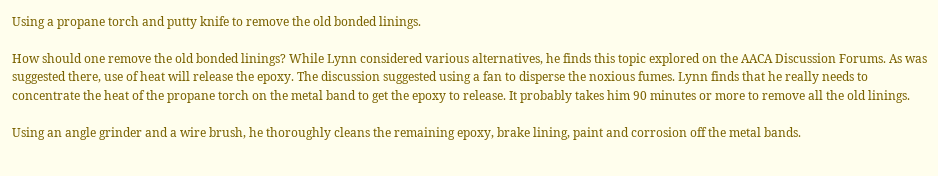Using a propane torch and putty knife to remove the old bonded linings.

How should one remove the old bonded linings? While Lynn considered various alternatives, he finds this topic explored on the AACA Discussion Forums. As was suggested there, use of heat will release the epoxy. The discussion suggested using a fan to disperse the noxious fumes. Lynn finds that he really needs to concentrate the heat of the propane torch on the metal band to get the epoxy to release. It probably takes him 90 minutes or more to remove all the old linings.

Using an angle grinder and a wire brush, he thoroughly cleans the remaining epoxy, brake lining, paint and corrosion off the metal bands.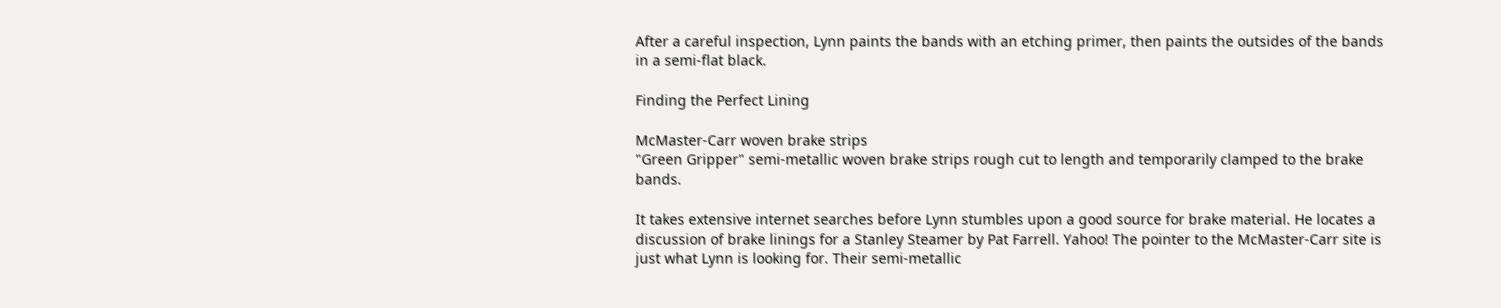After a careful inspection, Lynn paints the bands with an etching primer, then paints the outsides of the bands in a semi-flat black.

Finding the Perfect Lining

McMaster-Carr woven brake strips
"Green Gripper" semi-metallic woven brake strips rough cut to length and temporarily clamped to the brake bands.

It takes extensive internet searches before Lynn stumbles upon a good source for brake material. He locates a discussion of brake linings for a Stanley Steamer by Pat Farrell. Yahoo! The pointer to the McMaster-Carr site is just what Lynn is looking for. Their semi-metallic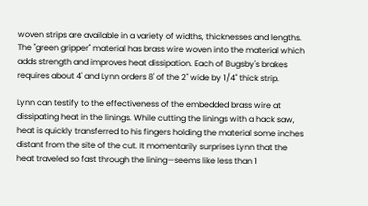woven strips are available in a variety of widths, thicknesses and lengths. The "green gripper" material has brass wire woven into the material which adds strength and improves heat dissipation. Each of Bugsby's brakes requires about 4' and Lynn orders 8' of the 2" wide by 1/4" thick strip.

Lynn can testify to the effectiveness of the embedded brass wire at dissipating heat in the linings. While cutting the linings with a hack saw, heat is quickly transferred to his fingers holding the material some inches distant from the site of the cut. It momentarily surprises Lynn that the heat traveled so fast through the lining—seems like less than 1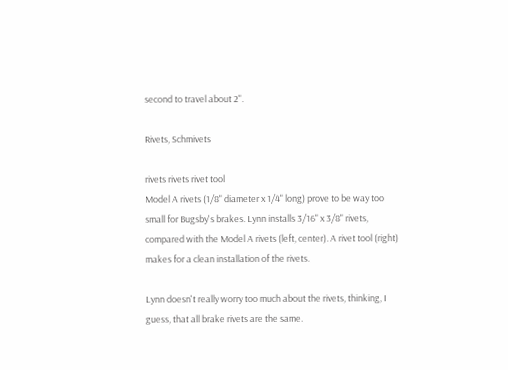second to travel about 2".

Rivets, Schmivets

rivets rivets rivet tool
Model A rivets (1/8" diameter x 1/4" long) prove to be way too small for Bugsby's brakes. Lynn installs 3/16" x 3/8" rivets, compared with the Model A rivets (left, center). A rivet tool (right) makes for a clean installation of the rivets.

Lynn doesn't really worry too much about the rivets, thinking, I guess, that all brake rivets are the same.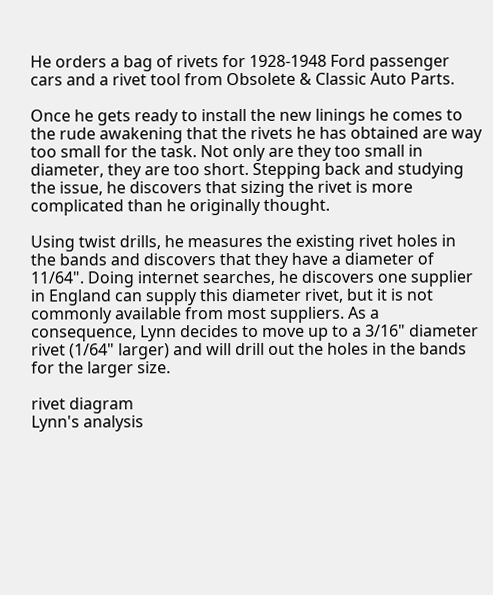He orders a bag of rivets for 1928-1948 Ford passenger cars and a rivet tool from Obsolete & Classic Auto Parts.

Once he gets ready to install the new linings he comes to the rude awakening that the rivets he has obtained are way too small for the task. Not only are they too small in diameter, they are too short. Stepping back and studying the issue, he discovers that sizing the rivet is more complicated than he originally thought.

Using twist drills, he measures the existing rivet holes in the bands and discovers that they have a diameter of 11/64". Doing internet searches, he discovers one supplier in England can supply this diameter rivet, but it is not commonly available from most suppliers. As a consequence, Lynn decides to move up to a 3/16" diameter rivet (1/64" larger) and will drill out the holes in the bands for the larger size.

rivet diagram
Lynn's analysis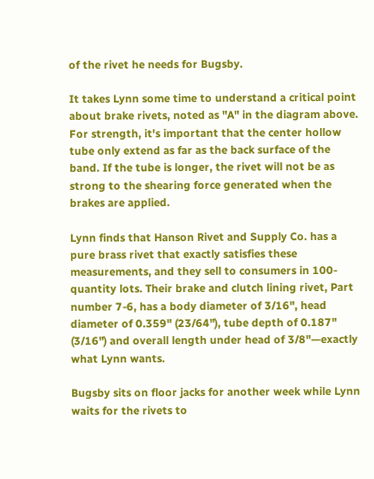of the rivet he needs for Bugsby.

It takes Lynn some time to understand a critical point about brake rivets, noted as "A" in the diagram above. For strength, it's important that the center hollow tube only extend as far as the back surface of the band. If the tube is longer, the rivet will not be as strong to the shearing force generated when the brakes are applied.

Lynn finds that Hanson Rivet and Supply Co. has a pure brass rivet that exactly satisfies these measurements, and they sell to consumers in 100-quantity lots. Their brake and clutch lining rivet, Part number 7-6, has a body diameter of 3/16", head diameter of 0.359" (23/64"), tube depth of 0.187" (3/16") and overall length under head of 3/8"—exactly what Lynn wants.

Bugsby sits on floor jacks for another week while Lynn waits for the rivets to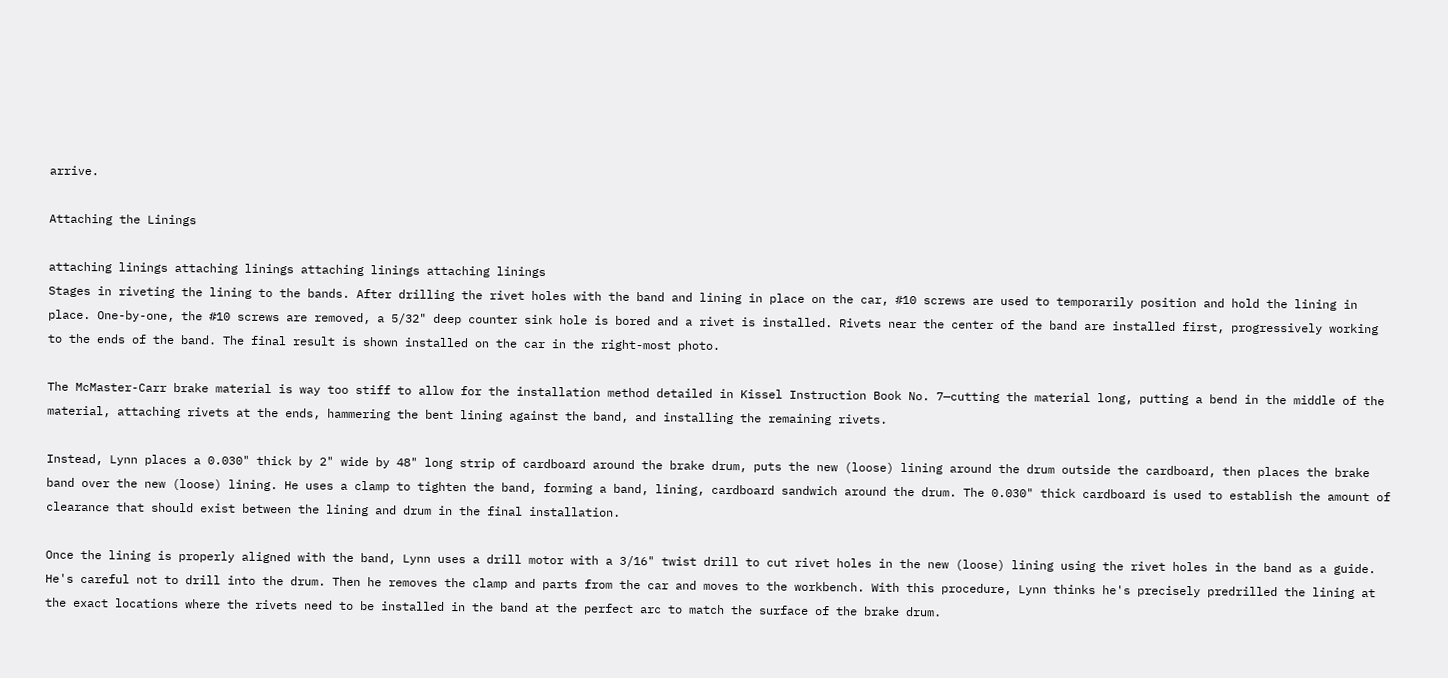arrive.

Attaching the Linings

attaching linings attaching linings attaching linings attaching linings
Stages in riveting the lining to the bands. After drilling the rivet holes with the band and lining in place on the car, #10 screws are used to temporarily position and hold the lining in place. One-by-one, the #10 screws are removed, a 5/32" deep counter sink hole is bored and a rivet is installed. Rivets near the center of the band are installed first, progressively working to the ends of the band. The final result is shown installed on the car in the right-most photo.

The McMaster-Carr brake material is way too stiff to allow for the installation method detailed in Kissel Instruction Book No. 7—cutting the material long, putting a bend in the middle of the material, attaching rivets at the ends, hammering the bent lining against the band, and installing the remaining rivets.

Instead, Lynn places a 0.030" thick by 2" wide by 48" long strip of cardboard around the brake drum, puts the new (loose) lining around the drum outside the cardboard, then places the brake band over the new (loose) lining. He uses a clamp to tighten the band, forming a band, lining, cardboard sandwich around the drum. The 0.030" thick cardboard is used to establish the amount of clearance that should exist between the lining and drum in the final installation.

Once the lining is properly aligned with the band, Lynn uses a drill motor with a 3/16" twist drill to cut rivet holes in the new (loose) lining using the rivet holes in the band as a guide. He's careful not to drill into the drum. Then he removes the clamp and parts from the car and moves to the workbench. With this procedure, Lynn thinks he's precisely predrilled the lining at the exact locations where the rivets need to be installed in the band at the perfect arc to match the surface of the brake drum.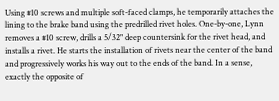Using #10 screws and multiple soft-faced clamps, he temporarily attaches the lining to the brake band using the predrilled rivet holes. One-by-one, Lynn removes a #10 screw, drills a 5/32" deep countersink for the rivet head, and installs a rivet. He starts the installation of rivets near the center of the band and progressively works his way out to the ends of the band. In a sense, exactly the opposite of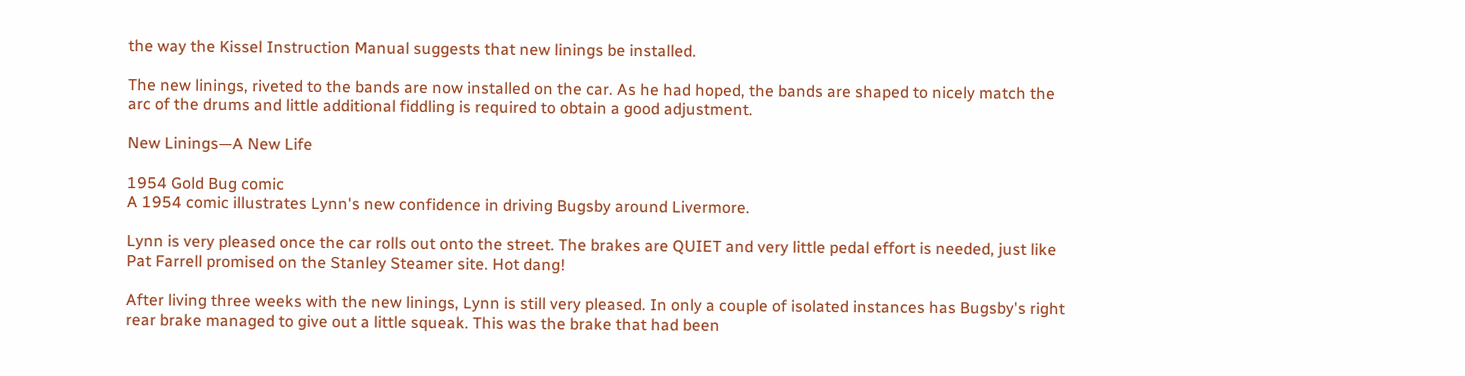the way the Kissel Instruction Manual suggests that new linings be installed.

The new linings, riveted to the bands are now installed on the car. As he had hoped, the bands are shaped to nicely match the arc of the drums and little additional fiddling is required to obtain a good adjustment.

New Linings—A New Life

1954 Gold Bug comic
A 1954 comic illustrates Lynn's new confidence in driving Bugsby around Livermore.

Lynn is very pleased once the car rolls out onto the street. The brakes are QUIET and very little pedal effort is needed, just like Pat Farrell promised on the Stanley Steamer site. Hot dang!

After living three weeks with the new linings, Lynn is still very pleased. In only a couple of isolated instances has Bugsby's right rear brake managed to give out a little squeak. This was the brake that had been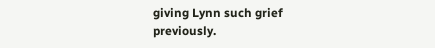giving Lynn such grief previously.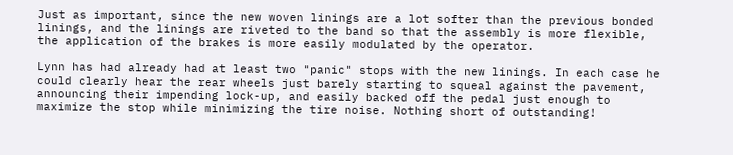Just as important, since the new woven linings are a lot softer than the previous bonded linings, and the linings are riveted to the band so that the assembly is more flexible, the application of the brakes is more easily modulated by the operator.

Lynn has had already had at least two "panic" stops with the new linings. In each case he could clearly hear the rear wheels just barely starting to squeal against the pavement, announcing their impending lock-up, and easily backed off the pedal just enough to maximize the stop while minimizing the tire noise. Nothing short of outstanding!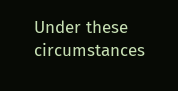Under these circumstances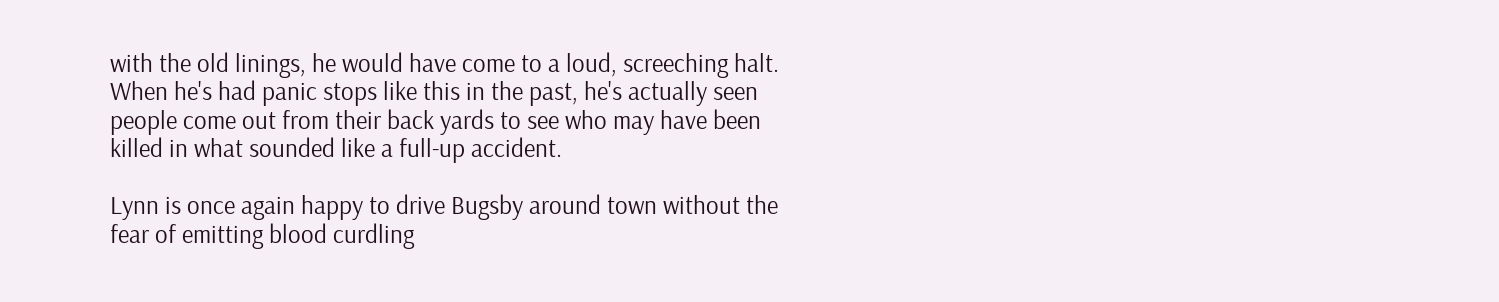with the old linings, he would have come to a loud, screeching halt. When he's had panic stops like this in the past, he's actually seen people come out from their back yards to see who may have been killed in what sounded like a full-up accident.

Lynn is once again happy to drive Bugsby around town without the fear of emitting blood curdling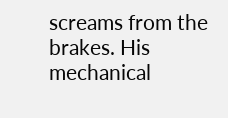screams from the brakes. His mechanical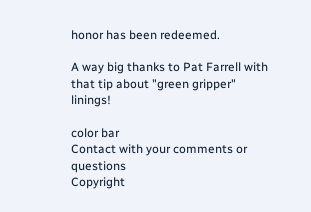honor has been redeemed.

A way big thanks to Pat Farrell with that tip about "green gripper" linings!

color bar
Contact with your comments or questions
Copyright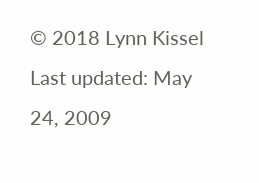© 2018 Lynn Kissel
Last updated: May 24, 2009